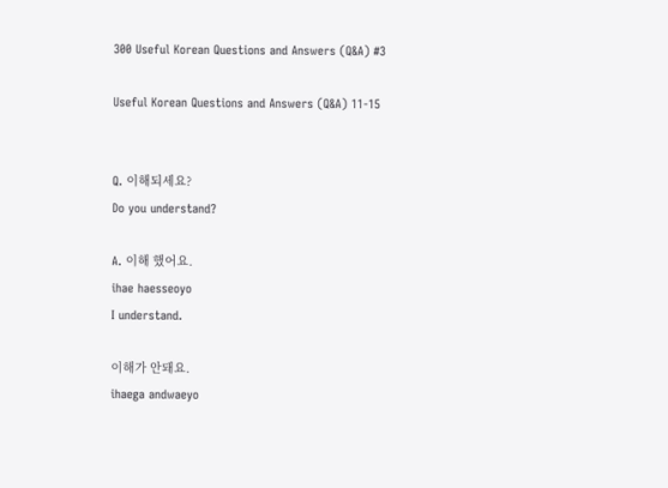300 Useful Korean Questions and Answers (Q&A) #3

Useful Korean Questions and Answers (Q&A) 11-15


Q. 이해되세요?
Do you understand?

A. 이해 했어요.
ihae haesseoyo
I understand.

이해가 안돼요.
ihaega andwaeyo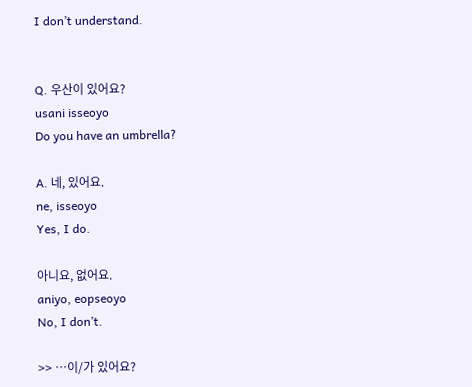I don’t understand.


Q. 우산이 있어요?
usani isseoyo
Do you have an umbrella?

A. 네, 있어요.
ne, isseoyo
Yes, I do.

아니요, 없어요.
aniyo, eopseoyo
No, I don’t.

>> …이/가 있어요?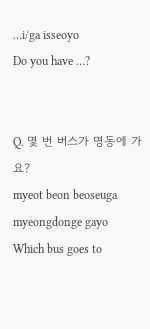…i/ga isseoyo
Do you have …?


Q. 몇 번 버스가 명동에 가요?
myeot beon beoseuga myeongdonge gayo
Which bus goes to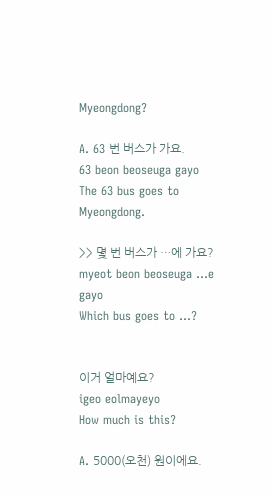Myeongdong?

A. 63 번 버스가 가요.
63 beon beoseuga gayo
The 63 bus goes to Myeongdong.

>> 몇 번 버스가 …에 가요?
myeot beon beoseuga …e gayo
Which bus goes to …?


이거 얼마예요?
igeo eolmayeyo
How much is this?

A. 5000(오천) 원이에요.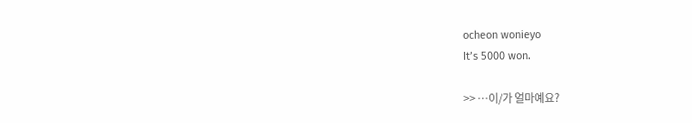ocheon wonieyo
It’s 5000 won.

>> …이/가 얼마예요?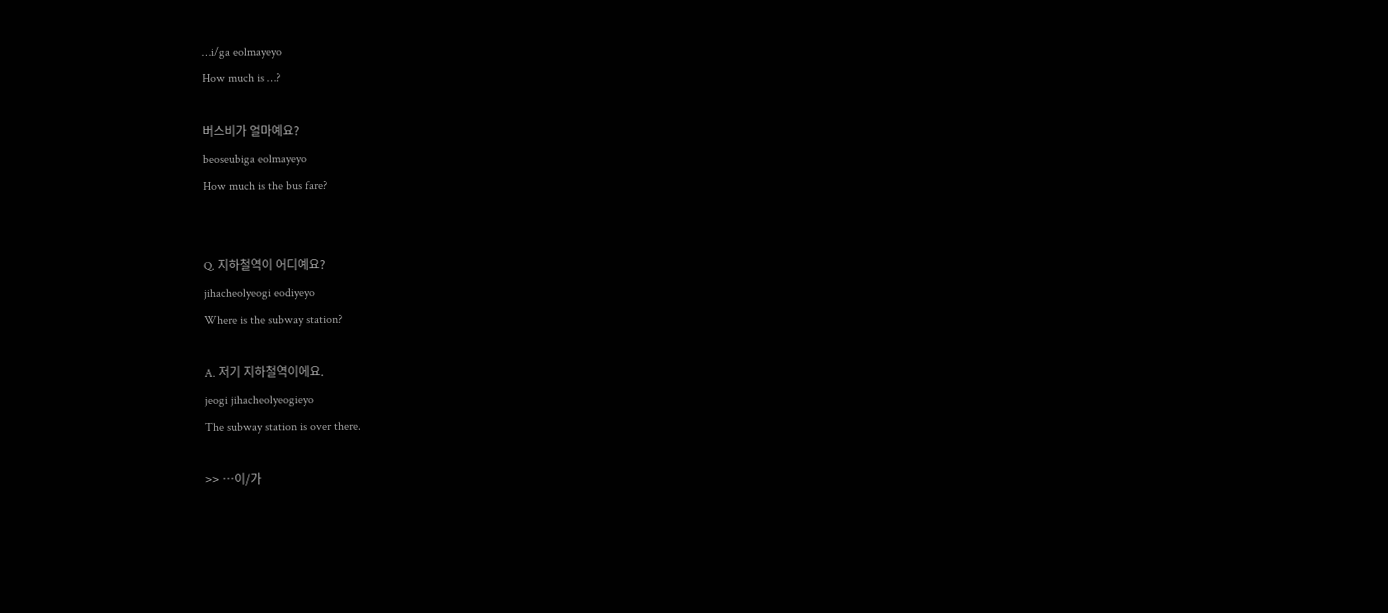…i/ga eolmayeyo
How much is …?

버스비가 얼마예요?
beoseubiga eolmayeyo
How much is the bus fare?


Q. 지하철역이 어디예요?
jihacheolyeogi eodiyeyo
Where is the subway station?

A. 저기 지하철역이에요.
jeogi jihacheolyeogieyo
The subway station is over there.

>> …이/가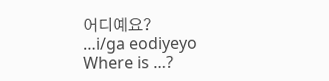어디예요?
…i/ga eodiyeyo
Where is …?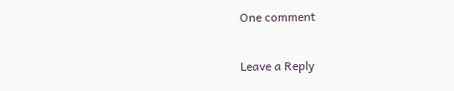One comment

Leave a Reply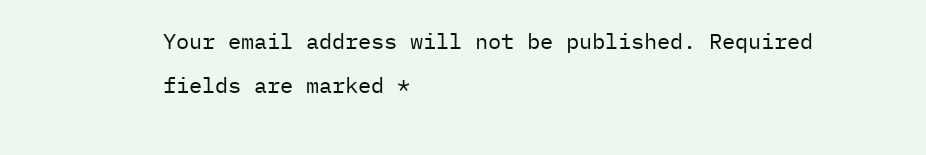Your email address will not be published. Required fields are marked *